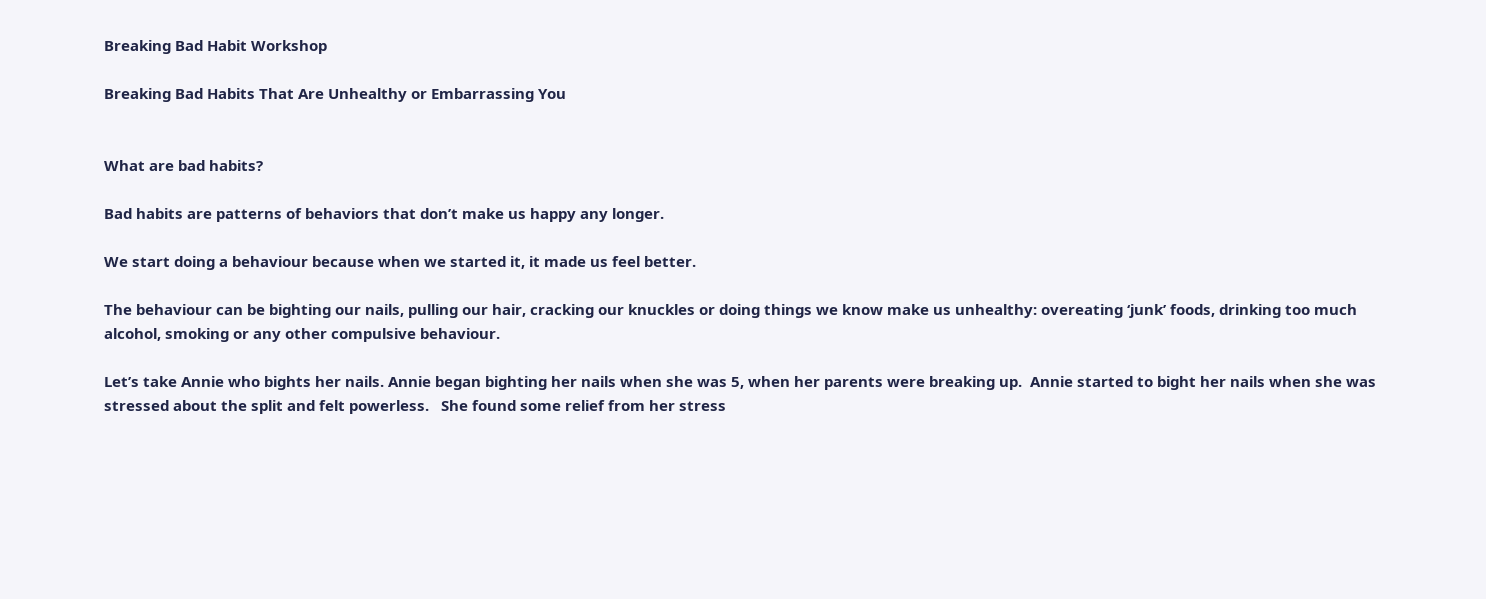Breaking Bad Habit Workshop

Breaking Bad Habits That Are Unhealthy or Embarrassing You


What are bad habits?

Bad habits are patterns of behaviors that don’t make us happy any longer.

We start doing a behaviour because when we started it, it made us feel better.

The behaviour can be bighting our nails, pulling our hair, cracking our knuckles or doing things we know make us unhealthy: overeating ‘junk’ foods, drinking too much alcohol, smoking or any other compulsive behaviour.

Let’s take Annie who bights her nails. Annie began bighting her nails when she was 5, when her parents were breaking up.  Annie started to bight her nails when she was stressed about the split and felt powerless.   She found some relief from her stress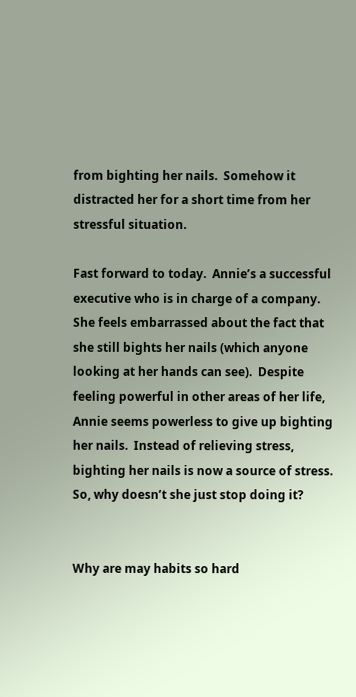from bighting her nails.  Somehow it distracted her for a short time from her stressful situation.

Fast forward to today.  Annie’s a successful executive who is in charge of a company.  She feels embarrassed about the fact that she still bights her nails (which anyone looking at her hands can see).  Despite feeling powerful in other areas of her life, Annie seems powerless to give up bighting her nails.  Instead of relieving stress, bighting her nails is now a source of stress.   So, why doesn’t she just stop doing it?


Why are may habits so hard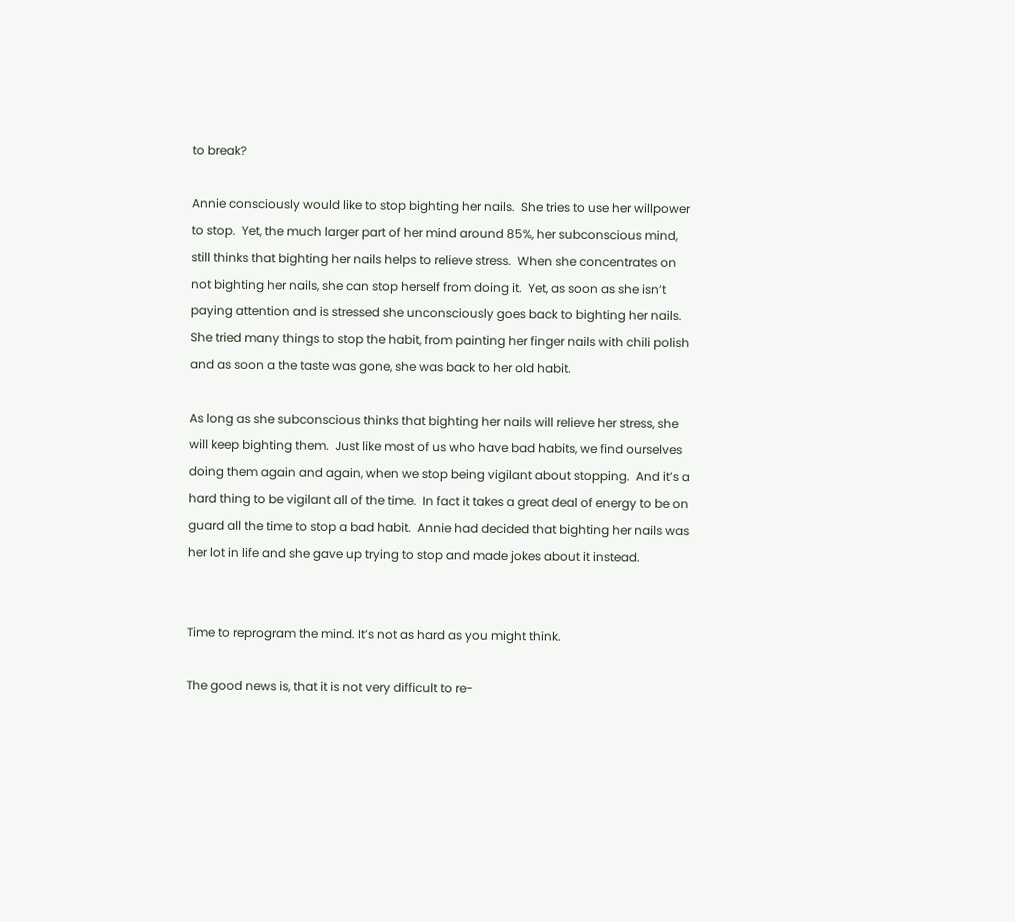to break?

Annie consciously would like to stop bighting her nails.  She tries to use her willpower to stop.  Yet, the much larger part of her mind around 85%, her subconscious mind, still thinks that bighting her nails helps to relieve stress.  When she concentrates on not bighting her nails, she can stop herself from doing it.  Yet, as soon as she isn’t paying attention and is stressed she unconsciously goes back to bighting her nails.   She tried many things to stop the habit, from painting her finger nails with chili polish and as soon a the taste was gone, she was back to her old habit.

As long as she subconscious thinks that bighting her nails will relieve her stress, she will keep bighting them.  Just like most of us who have bad habits, we find ourselves doing them again and again, when we stop being vigilant about stopping.  And it’s a hard thing to be vigilant all of the time.  In fact it takes a great deal of energy to be on guard all the time to stop a bad habit.  Annie had decided that bighting her nails was her lot in life and she gave up trying to stop and made jokes about it instead.


Time to reprogram the mind. It’s not as hard as you might think.

The good news is, that it is not very difficult to re-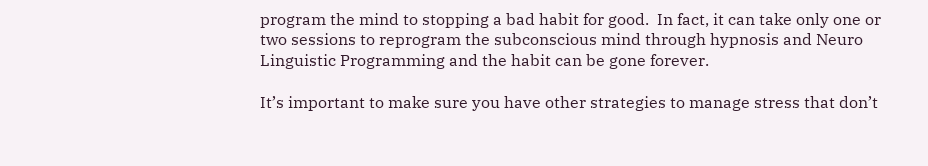program the mind to stopping a bad habit for good.  In fact, it can take only one or two sessions to reprogram the subconscious mind through hypnosis and Neuro Linguistic Programming and the habit can be gone forever.

It’s important to make sure you have other strategies to manage stress that don’t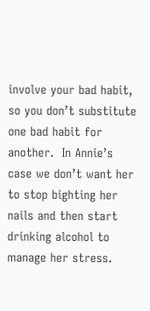involve your bad habit, so you don’t substitute one bad habit for another.  In Annie’s case we don’t want her to stop bighting her nails and then start drinking alcohol to manage her stress.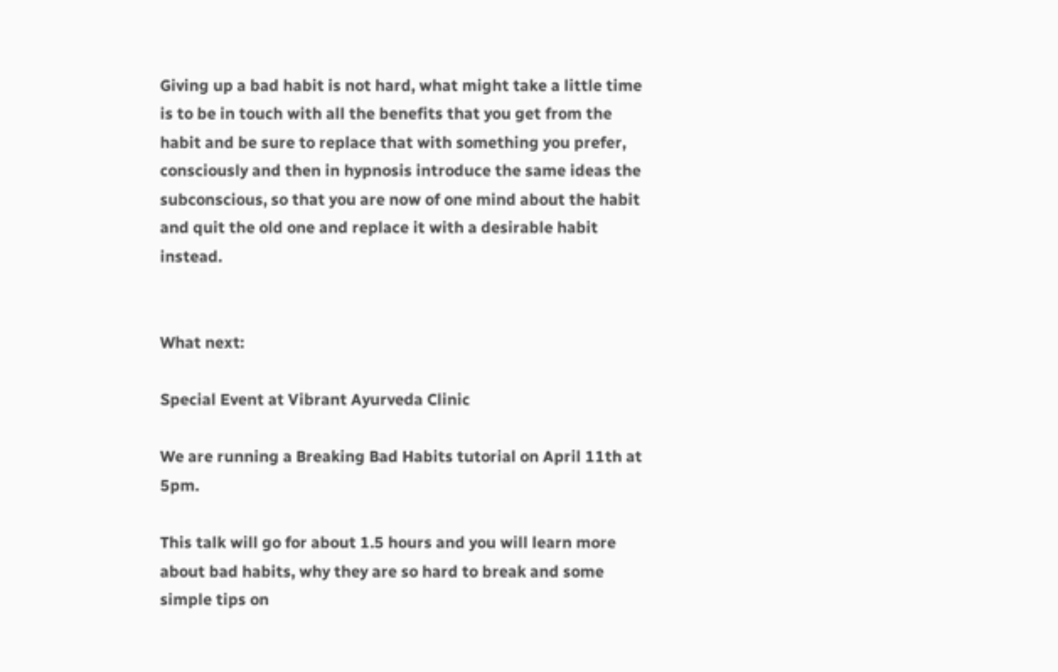Giving up a bad habit is not hard, what might take a little time is to be in touch with all the benefits that you get from the habit and be sure to replace that with something you prefer, consciously and then in hypnosis introduce the same ideas the subconscious, so that you are now of one mind about the habit and quit the old one and replace it with a desirable habit instead.


What next:

Special Event at Vibrant Ayurveda Clinic

We are running a Breaking Bad Habits tutorial on April 11th at 5pm.

This talk will go for about 1.5 hours and you will learn more about bad habits, why they are so hard to break and some simple tips on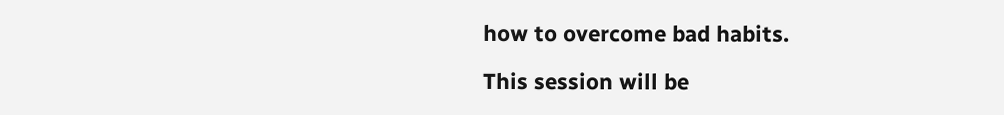how to overcome bad habits.

This session will be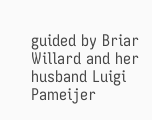guided by Briar Willard and her husband Luigi Pameijer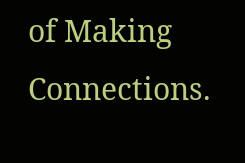of Making Connections.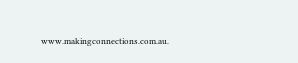www.makingconnections.com.au.